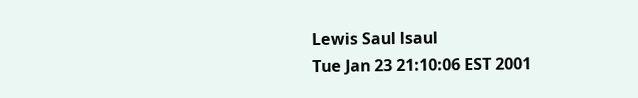Lewis Saul lsaul
Tue Jan 23 21:10:06 EST 2001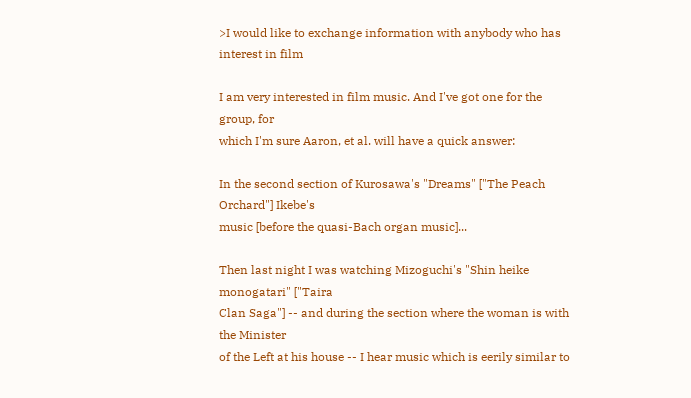>I would like to exchange information with anybody who has interest in film

I am very interested in film music. And I've got one for the group, for
which I'm sure Aaron, et al. will have a quick answer:

In the second section of Kurosawa's "Dreams" ["The Peach Orchard"] Ikebe's
music [before the quasi-Bach organ music]...

Then last night I was watching Mizoguchi's "Shin heike monogatari" ["Taira
Clan Saga"] -- and during the section where the woman is with the Minister
of the Left at his house -- I hear music which is eerily similar to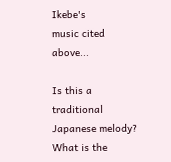Ikebe's
music cited above...

Is this a traditional Japanese melody? What is the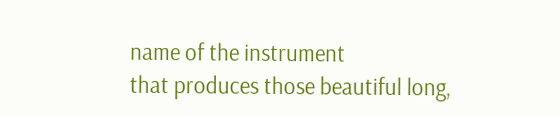name of the instrument
that produces those beautiful long,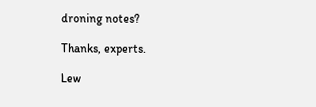droning notes?

Thanks, experts.

Lew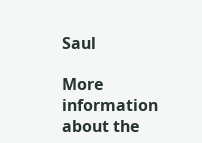Saul

More information about the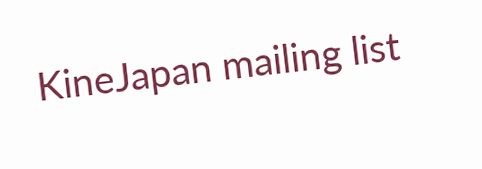KineJapan mailing list